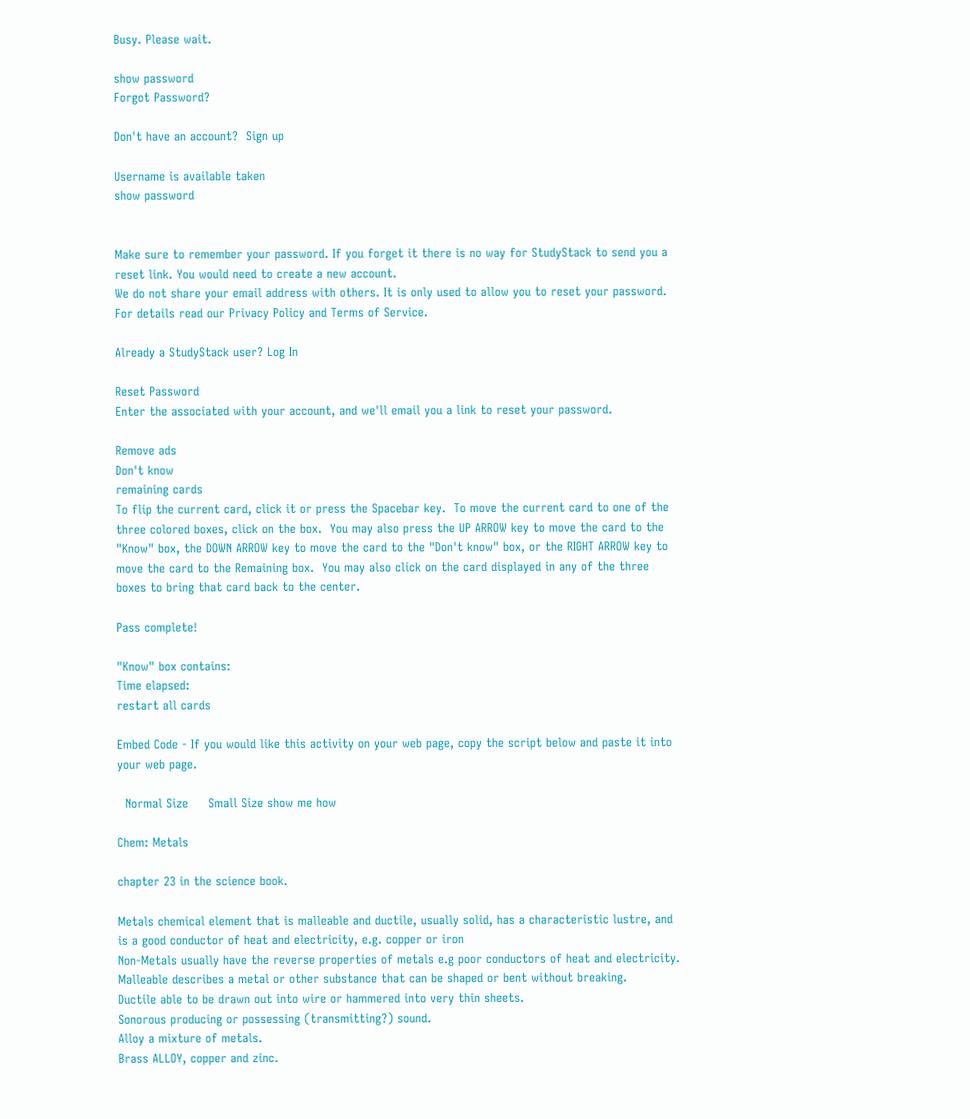Busy. Please wait.

show password
Forgot Password?

Don't have an account?  Sign up

Username is available taken
show password


Make sure to remember your password. If you forget it there is no way for StudyStack to send you a reset link. You would need to create a new account.
We do not share your email address with others. It is only used to allow you to reset your password. For details read our Privacy Policy and Terms of Service.

Already a StudyStack user? Log In

Reset Password
Enter the associated with your account, and we'll email you a link to reset your password.

Remove ads
Don't know
remaining cards
To flip the current card, click it or press the Spacebar key.  To move the current card to one of the three colored boxes, click on the box.  You may also press the UP ARROW key to move the card to the "Know" box, the DOWN ARROW key to move the card to the "Don't know" box, or the RIGHT ARROW key to move the card to the Remaining box.  You may also click on the card displayed in any of the three boxes to bring that card back to the center.

Pass complete!

"Know" box contains:
Time elapsed:
restart all cards

Embed Code - If you would like this activity on your web page, copy the script below and paste it into your web page.

  Normal Size     Small Size show me how

Chem: Metals

chapter 23 in the science book.

Metals chemical element that is malleable and ductile, usually solid, has a characteristic lustre, and is a good conductor of heat and electricity, e.g. copper or iron
Non-Metals usually have the reverse properties of metals e.g poor conductors of heat and electricity.
Malleable describes a metal or other substance that can be shaped or bent without breaking.
Ductile able to be drawn out into wire or hammered into very thin sheets.
Sonorous producing or possessing (transmitting?) sound.
Alloy a mixture of metals.
Brass ALLOY, copper and zinc.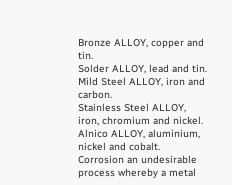Bronze ALLOY, copper and tin.
Solder ALLOY, lead and tin.
Mild Steel ALLOY, iron and carbon.
Stainless Steel ALLOY, iron, chromium and nickel.
Alnico ALLOY, aluminium, nickel and cobalt.
Corrosion an undesirable process whereby a metal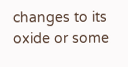changes to its oxide or some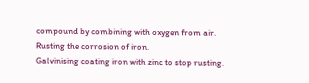compound by combining with oxygen from air.
Rusting the corrosion of iron.
Galvinising coating iron with zinc to stop rusting.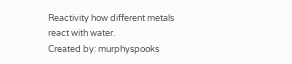Reactivity how different metals react with water.
Created by: murphyspooks